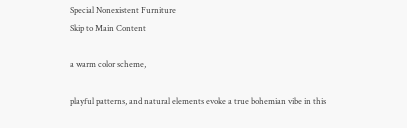Special Nonexistent Furniture
Skip to Main Content

a warm color scheme,

playful patterns, and natural elements evoke a true bohemian vibe in this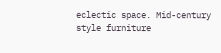eclectic space. Mid-century style furniture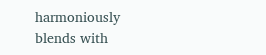harmoniously blends with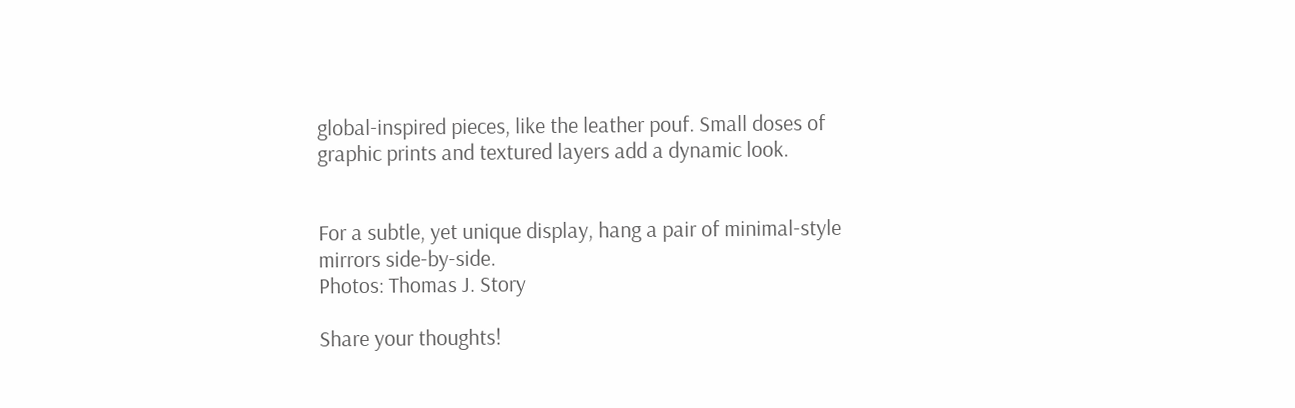global-inspired pieces, like the leather pouf. Small doses of graphic prints and textured layers add a dynamic look.


For a subtle, yet unique display, hang a pair of minimal-style mirrors side-by-side.
Photos: Thomas J. Story

Share your thoughts!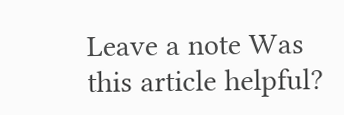Leave a note Was this article helpful?